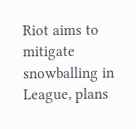Riot aims to mitigate snowballing in League, plans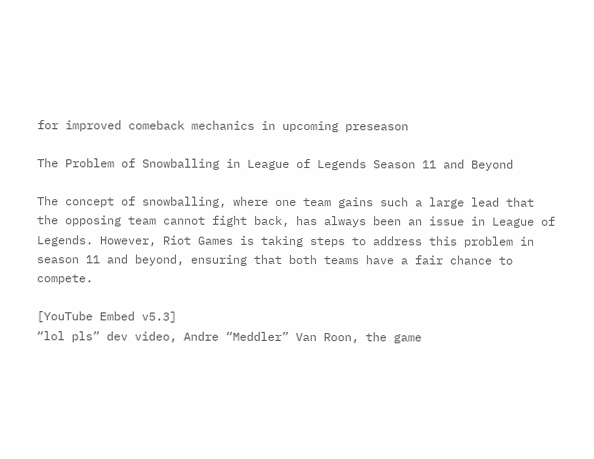for improved comeback mechanics in upcoming preseason

The Problem of Snowballing in League of Legends Season 11 and Beyond

The concept of snowballing, where one team gains such a large lead that the opposing team cannot fight back, has always been an issue in League of Legends. However, Riot Games is taking steps to address this problem in season 11 and beyond, ensuring that both teams have a fair chance to compete.

[YouTube Embed v5.3]
“lol pls” dev video, Andre “Meddler” Van Roon, the game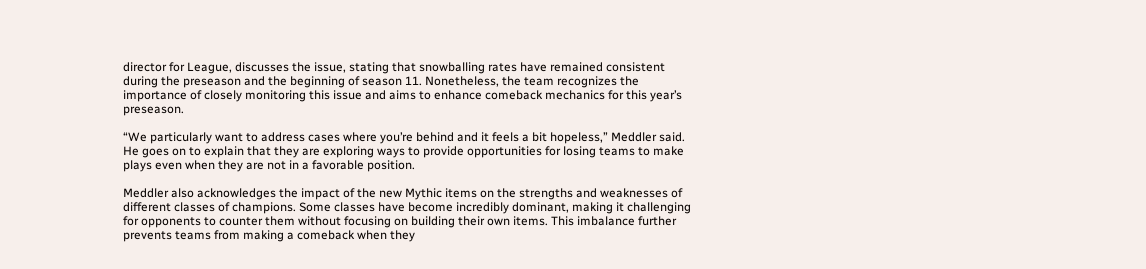director for League, discusses the issue, stating that snowballing rates have remained consistent during the preseason and the beginning of season 11. Nonetheless, the team recognizes the importance of closely monitoring this issue and aims to enhance comeback mechanics for this year’s preseason.

“We particularly want to address cases where you’re behind and it feels a bit hopeless,” Meddler said. He goes on to explain that they are exploring ways to provide opportunities for losing teams to make plays even when they are not in a favorable position.

Meddler also acknowledges the impact of the new Mythic items on the strengths and weaknesses of different classes of champions. Some classes have become incredibly dominant, making it challenging for opponents to counter them without focusing on building their own items. This imbalance further prevents teams from making a comeback when they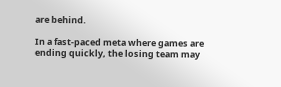are behind.

In a fast-paced meta where games are ending quickly, the losing team may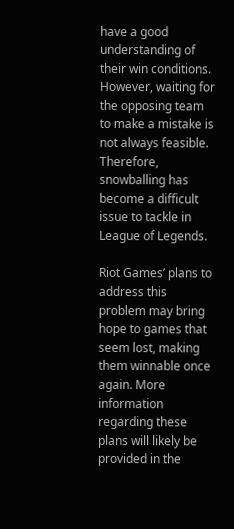have a good understanding of their win conditions. However, waiting for the opposing team to make a mistake is not always feasible. Therefore, snowballing has become a difficult issue to tackle in League of Legends.

Riot Games’ plans to address this problem may bring hope to games that seem lost, making them winnable once again. More information regarding these plans will likely be provided in the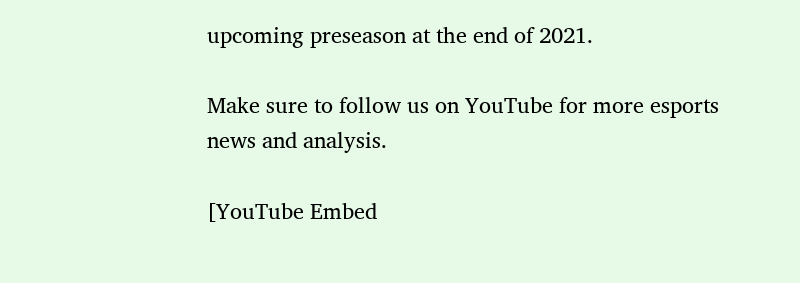upcoming preseason at the end of 2021.

Make sure to follow us on YouTube for more esports news and analysis.

[YouTube Embed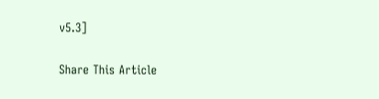v5.3]

Share This Article